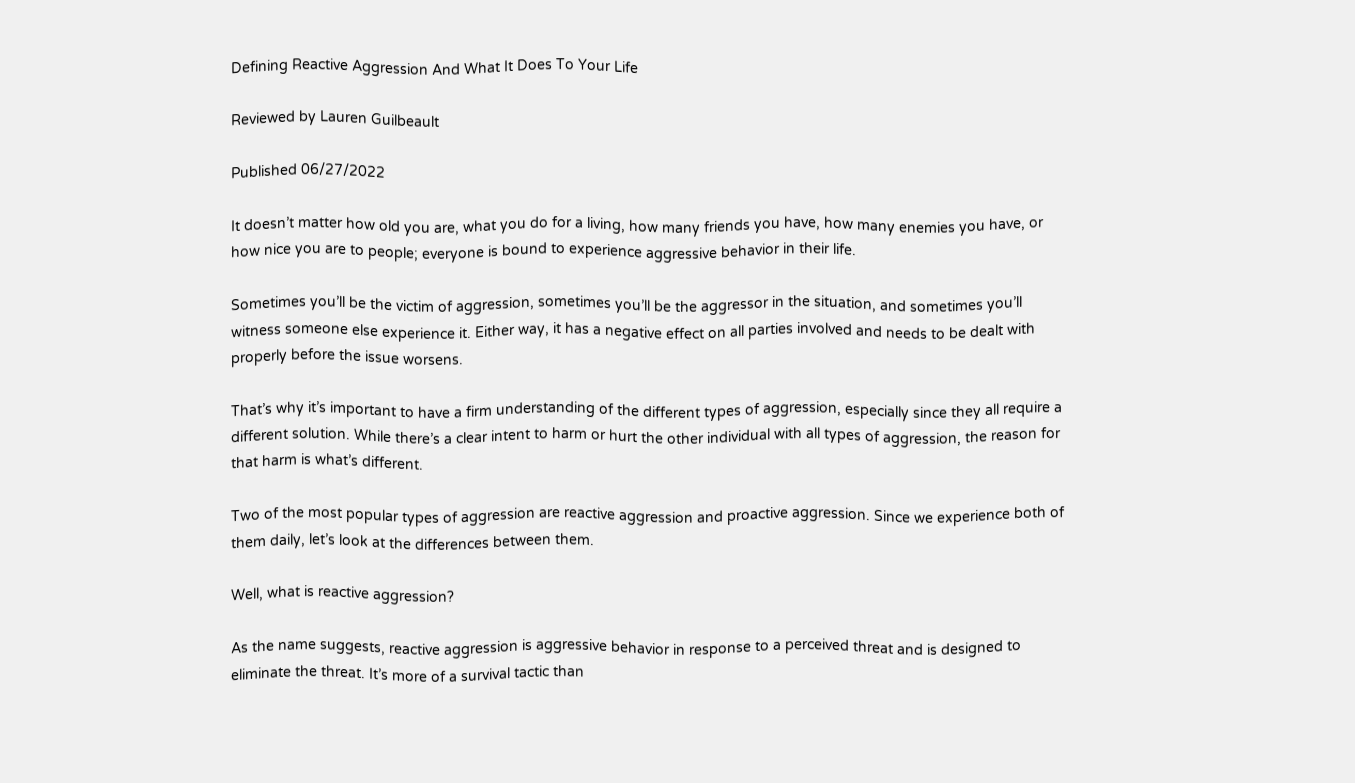Defining Reactive Aggression And What It Does To Your Life

Reviewed by Lauren Guilbeault

Published 06/27/2022

It doesn’t matter how old you are, what you do for a living, how many friends you have, how many enemies you have, or how nice you are to people; everyone is bound to experience aggressive behavior in their life.

Sometimes you’ll be the victim of aggression, sometimes you’ll be the aggressor in the situation, and sometimes you’ll witness someone else experience it. Either way, it has a negative effect on all parties involved and needs to be dealt with properly before the issue worsens.

That’s why it’s important to have a firm understanding of the different types of aggression, especially since they all require a different solution. While there’s a clear intent to harm or hurt the other individual with all types of aggression, the reason for that harm is what’s different.

Two of the most popular types of aggression are reactive aggression and proactive aggression. Since we experience both of them daily, let’s look at the differences between them.

Well, what is reactive aggression?

As the name suggests, reactive aggression is aggressive behavior in response to a perceived threat and is designed to eliminate the threat. It’s more of a survival tactic than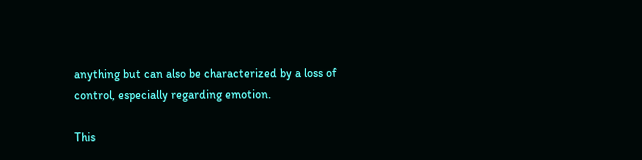anything but can also be characterized by a loss of control, especially regarding emotion.

This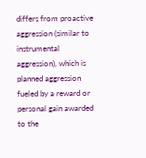differs from proactive aggression (similar to instrumental aggression), which is planned aggression fueled by a reward or personal gain awarded to the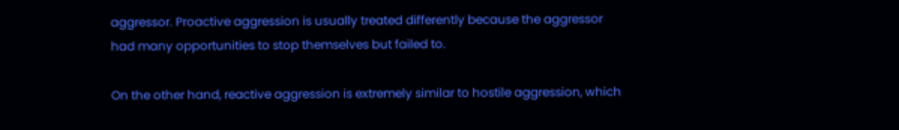aggressor. Proactive aggression is usually treated differently because the aggressor had many opportunities to stop themselves but failed to.

On the other hand, reactive aggression is extremely similar to hostile aggression, which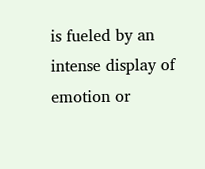is fueled by an intense display of emotion or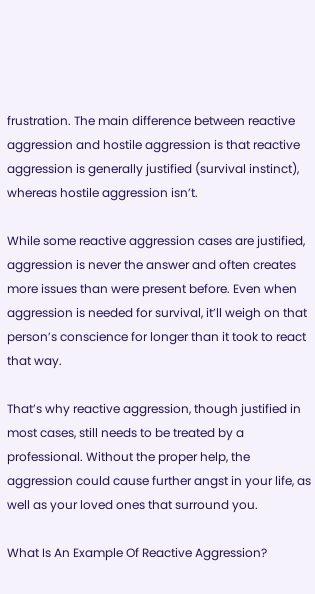frustration. The main difference between reactive aggression and hostile aggression is that reactive aggression is generally justified (survival instinct), whereas hostile aggression isn’t.

While some reactive aggression cases are justified, aggression is never the answer and often creates more issues than were present before. Even when aggression is needed for survival, it’ll weigh on that person’s conscience for longer than it took to react that way.

That’s why reactive aggression, though justified in most cases, still needs to be treated by a professional. Without the proper help, the aggression could cause further angst in your life, as well as your loved ones that surround you.

What Is An Example Of Reactive Aggression?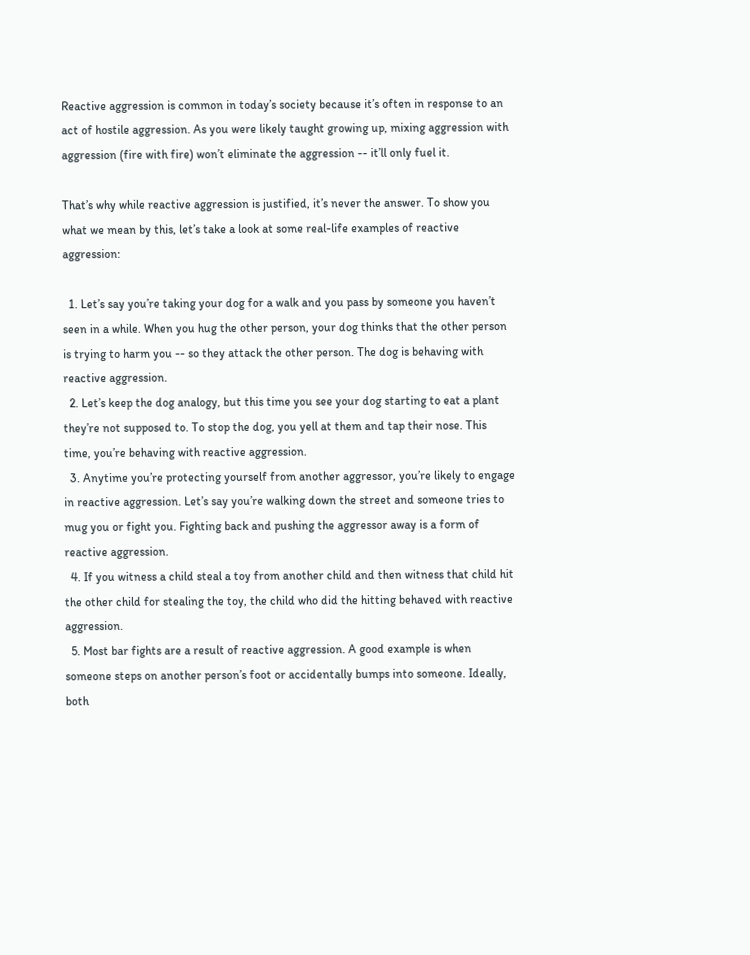Reactive aggression is common in today’s society because it’s often in response to an act of hostile aggression. As you were likely taught growing up, mixing aggression with aggression (fire with fire) won’t eliminate the aggression -- it’ll only fuel it.

That’s why while reactive aggression is justified, it’s never the answer. To show you what we mean by this, let’s take a look at some real-life examples of reactive aggression:

  1. Let’s say you’re taking your dog for a walk and you pass by someone you haven’t seen in a while. When you hug the other person, your dog thinks that the other person is trying to harm you -- so they attack the other person. The dog is behaving with reactive aggression.
  2. Let’s keep the dog analogy, but this time you see your dog starting to eat a plant they’re not supposed to. To stop the dog, you yell at them and tap their nose. This time, you’re behaving with reactive aggression.
  3. Anytime you’re protecting yourself from another aggressor, you’re likely to engage in reactive aggression. Let’s say you’re walking down the street and someone tries to mug you or fight you. Fighting back and pushing the aggressor away is a form of reactive aggression.
  4. If you witness a child steal a toy from another child and then witness that child hit the other child for stealing the toy, the child who did the hitting behaved with reactive aggression.
  5. Most bar fights are a result of reactive aggression. A good example is when someone steps on another person’s foot or accidentally bumps into someone. Ideally, both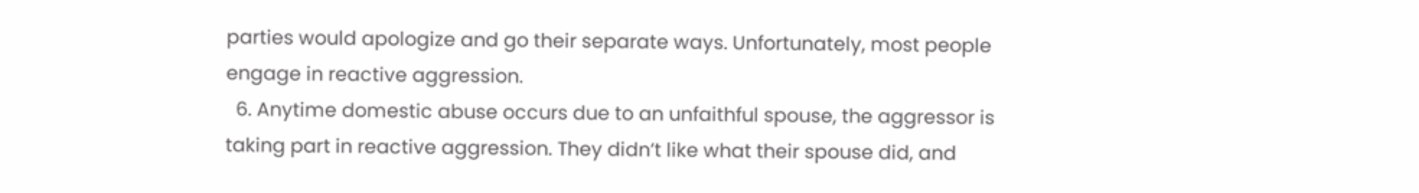parties would apologize and go their separate ways. Unfortunately, most people engage in reactive aggression.
  6. Anytime domestic abuse occurs due to an unfaithful spouse, the aggressor is taking part in reactive aggression. They didn’t like what their spouse did, and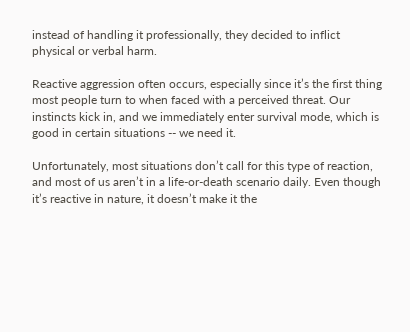instead of handling it professionally, they decided to inflict physical or verbal harm.

Reactive aggression often occurs, especially since it’s the first thing most people turn to when faced with a perceived threat. Our instincts kick in, and we immediately enter survival mode, which is good in certain situations -- we need it.

Unfortunately, most situations don’t call for this type of reaction, and most of us aren’t in a life-or-death scenario daily. Even though it’s reactive in nature, it doesn’t make it the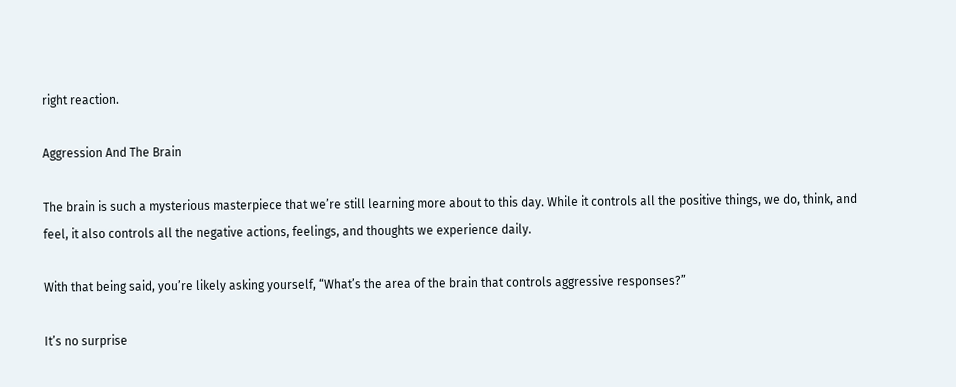right reaction.

Aggression And The Brain

The brain is such a mysterious masterpiece that we’re still learning more about to this day. While it controls all the positive things, we do, think, and feel, it also controls all the negative actions, feelings, and thoughts we experience daily.

With that being said, you’re likely asking yourself, “What’s the area of the brain that controls aggressive responses?”

It’s no surprise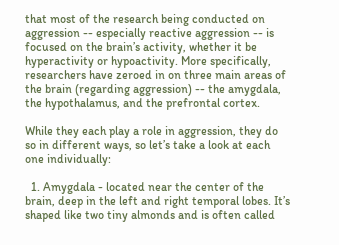that most of the research being conducted on aggression -- especially reactive aggression -- is focused on the brain’s activity, whether it be hyperactivity or hypoactivity. More specifically, researchers have zeroed in on three main areas of the brain (regarding aggression) -- the amygdala, the hypothalamus, and the prefrontal cortex.

While they each play a role in aggression, they do so in different ways, so let’s take a look at each one individually:

  1. Amygdala - located near the center of the brain, deep in the left and right temporal lobes. It’s shaped like two tiny almonds and is often called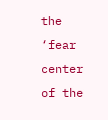the ‘fear center of the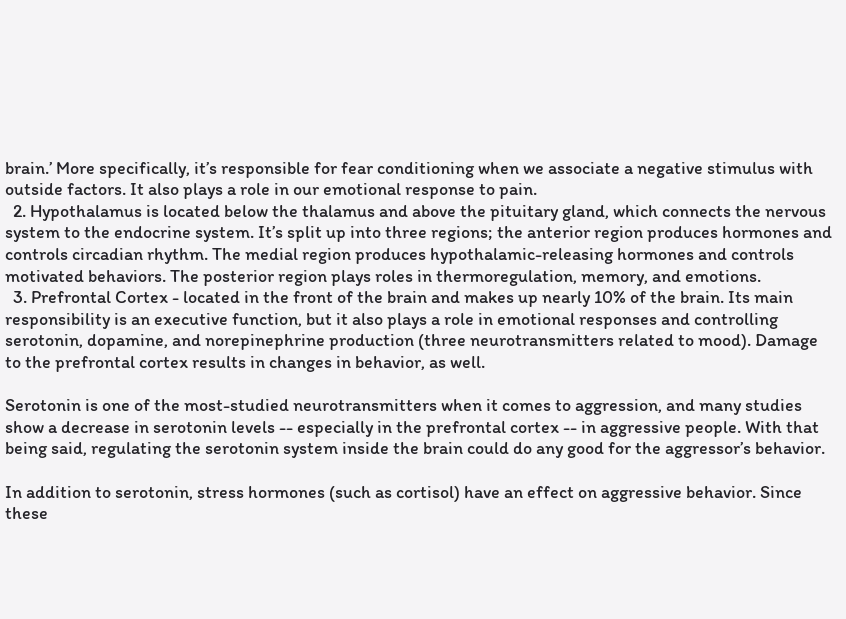brain.’ More specifically, it’s responsible for fear conditioning when we associate a negative stimulus with outside factors. It also plays a role in our emotional response to pain.
  2. Hypothalamus is located below the thalamus and above the pituitary gland, which connects the nervous system to the endocrine system. It’s split up into three regions; the anterior region produces hormones and controls circadian rhythm. The medial region produces hypothalamic-releasing hormones and controls motivated behaviors. The posterior region plays roles in thermoregulation, memory, and emotions.
  3. Prefrontal Cortex - located in the front of the brain and makes up nearly 10% of the brain. Its main responsibility is an executive function, but it also plays a role in emotional responses and controlling serotonin, dopamine, and norepinephrine production (three neurotransmitters related to mood). Damage to the prefrontal cortex results in changes in behavior, as well.

Serotonin is one of the most-studied neurotransmitters when it comes to aggression, and many studies show a decrease in serotonin levels -- especially in the prefrontal cortex -- in aggressive people. With that being said, regulating the serotonin system inside the brain could do any good for the aggressor’s behavior.

In addition to serotonin, stress hormones (such as cortisol) have an effect on aggressive behavior. Since these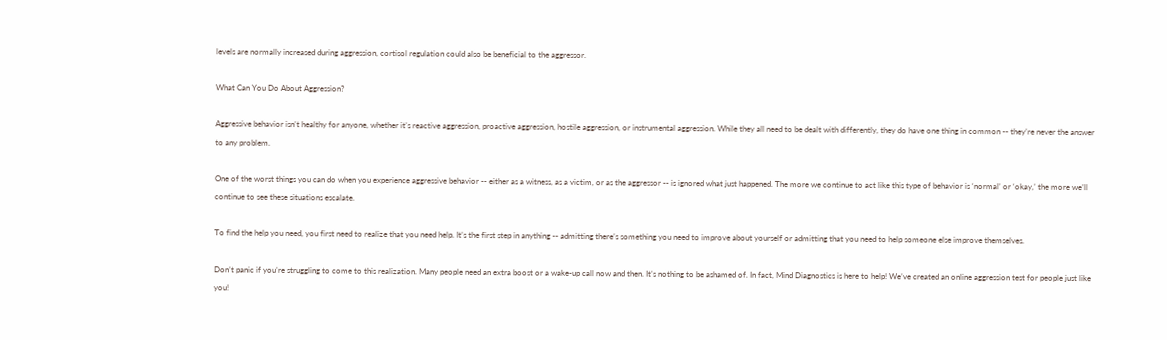levels are normally increased during aggression, cortisol regulation could also be beneficial to the aggressor.

What Can You Do About Aggression?

Aggressive behavior isn’t healthy for anyone, whether it’s reactive aggression, proactive aggression, hostile aggression, or instrumental aggression. While they all need to be dealt with differently, they do have one thing in common -- they’re never the answer to any problem.

One of the worst things you can do when you experience aggressive behavior -- either as a witness, as a victim, or as the aggressor -- is ignored what just happened. The more we continue to act like this type of behavior is ‘normal’ or ‘okay,’ the more we’ll continue to see these situations escalate.

To find the help you need, you first need to realize that you need help. It’s the first step in anything -- admitting there’s something you need to improve about yourself or admitting that you need to help someone else improve themselves.

Don’t panic if you’re struggling to come to this realization. Many people need an extra boost or a wake-up call now and then. It’s nothing to be ashamed of. In fact, Mind Diagnostics is here to help! We’ve created an online aggression test for people just like you!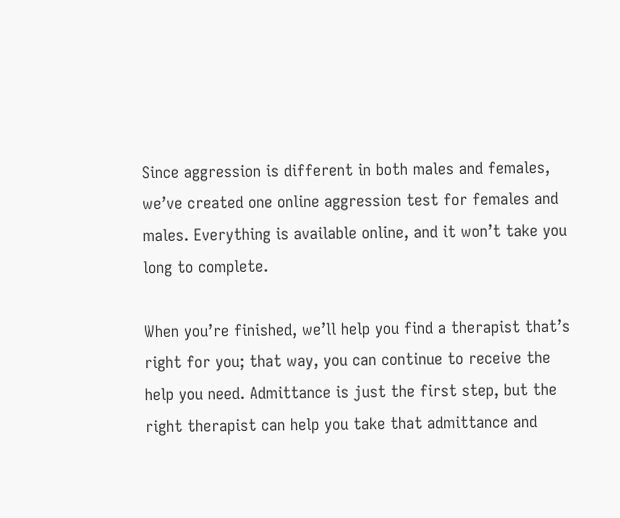Since aggression is different in both males and females, we’ve created one online aggression test for females and males. Everything is available online, and it won’t take you long to complete.

When you’re finished, we’ll help you find a therapist that’s right for you; that way, you can continue to receive the help you need. Admittance is just the first step, but the right therapist can help you take that admittance and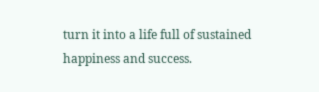turn it into a life full of sustained happiness and success.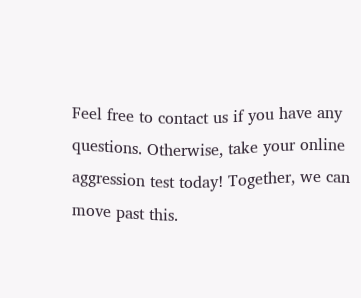Feel free to contact us if you have any questions. Otherwise, take your online aggression test today! Together, we can move past this.